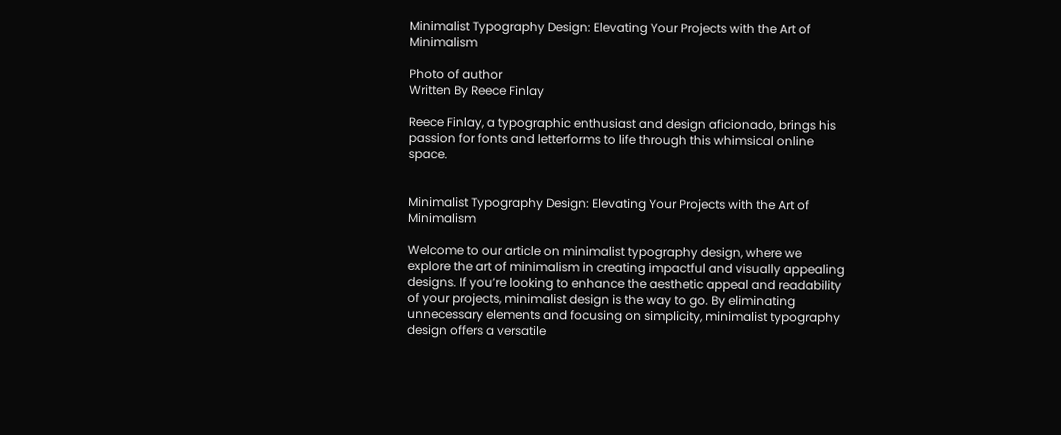Minimalist Typography Design: Elevating Your Projects with the Art of Minimalism

Photo of author
Written By Reece Finlay

Reece Finlay, a typographic enthusiast and design aficionado, brings his passion for fonts and letterforms to life through this whimsical online space.


Minimalist Typography Design: Elevating Your Projects with the Art of Minimalism

Welcome to our article on minimalist typography design, where we explore the art of minimalism in creating impactful and visually appealing designs. If you’re looking to enhance the aesthetic appeal and readability of your projects, minimalist design is the way to go. By eliminating unnecessary elements and focusing on simplicity, minimalist typography design offers a versatile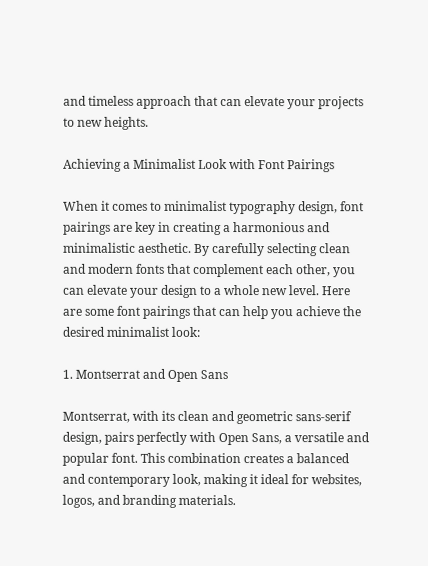and timeless approach that can elevate your projects to new heights.

Achieving a Minimalist Look with Font Pairings

When it comes to minimalist typography design, font pairings are key in creating a harmonious and minimalistic aesthetic. By carefully selecting clean and modern fonts that complement each other, you can elevate your design to a whole new level. Here are some font pairings that can help you achieve the desired minimalist look:

1. Montserrat and Open Sans

Montserrat, with its clean and geometric sans-serif design, pairs perfectly with Open Sans, a versatile and popular font. This combination creates a balanced and contemporary look, making it ideal for websites, logos, and branding materials.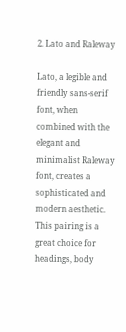2. Lato and Raleway

Lato, a legible and friendly sans-serif font, when combined with the elegant and minimalist Raleway font, creates a sophisticated and modern aesthetic. This pairing is a great choice for headings, body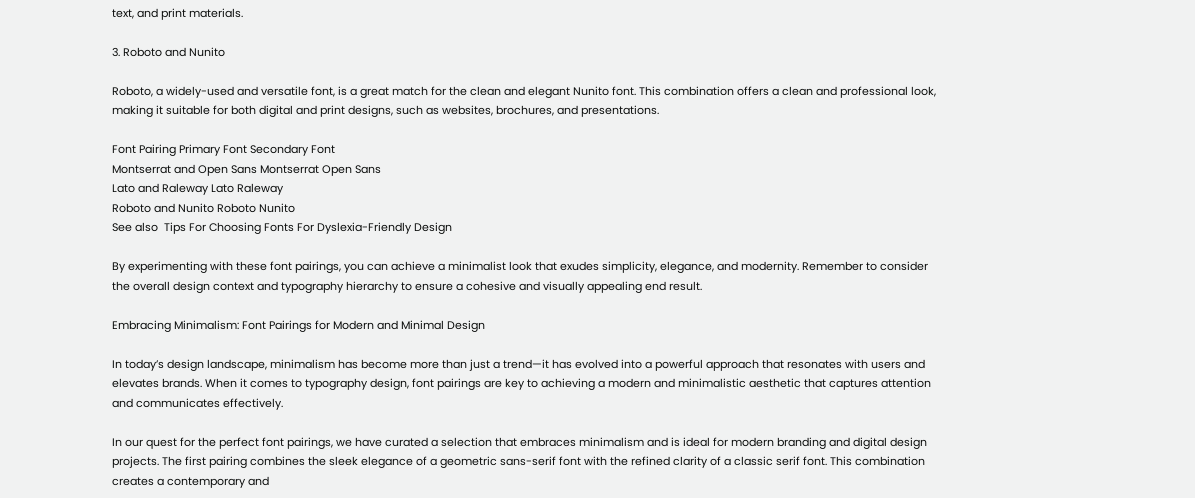text, and print materials.

3. Roboto and Nunito

Roboto, a widely-used and versatile font, is a great match for the clean and elegant Nunito font. This combination offers a clean and professional look, making it suitable for both digital and print designs, such as websites, brochures, and presentations.

Font Pairing Primary Font Secondary Font
Montserrat and Open Sans Montserrat Open Sans
Lato and Raleway Lato Raleway
Roboto and Nunito Roboto Nunito
See also  Tips For Choosing Fonts For Dyslexia-Friendly Design

By experimenting with these font pairings, you can achieve a minimalist look that exudes simplicity, elegance, and modernity. Remember to consider the overall design context and typography hierarchy to ensure a cohesive and visually appealing end result.

Embracing Minimalism: Font Pairings for Modern and Minimal Design

In today’s design landscape, minimalism has become more than just a trend—it has evolved into a powerful approach that resonates with users and elevates brands. When it comes to typography design, font pairings are key to achieving a modern and minimalistic aesthetic that captures attention and communicates effectively.

In our quest for the perfect font pairings, we have curated a selection that embraces minimalism and is ideal for modern branding and digital design projects. The first pairing combines the sleek elegance of a geometric sans-serif font with the refined clarity of a classic serif font. This combination creates a contemporary and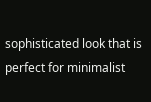sophisticated look that is perfect for minimalist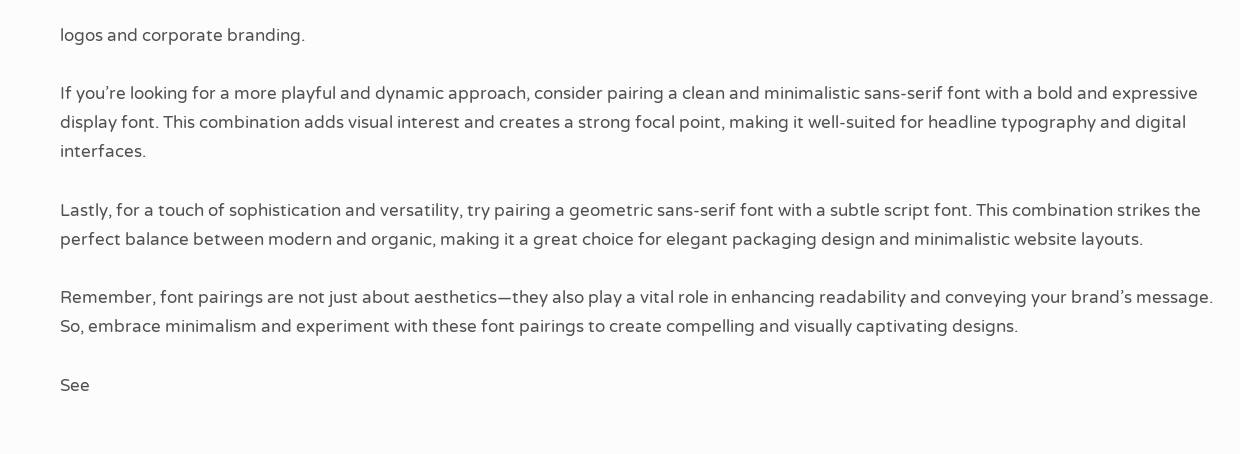logos and corporate branding.

If you’re looking for a more playful and dynamic approach, consider pairing a clean and minimalistic sans-serif font with a bold and expressive display font. This combination adds visual interest and creates a strong focal point, making it well-suited for headline typography and digital interfaces.

Lastly, for a touch of sophistication and versatility, try pairing a geometric sans-serif font with a subtle script font. This combination strikes the perfect balance between modern and organic, making it a great choice for elegant packaging design and minimalistic website layouts.

Remember, font pairings are not just about aesthetics—they also play a vital role in enhancing readability and conveying your brand’s message. So, embrace minimalism and experiment with these font pairings to create compelling and visually captivating designs.

See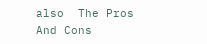also  The Pros And Cons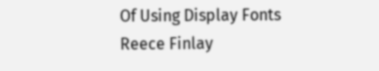Of Using Display Fonts
Reece Finlay